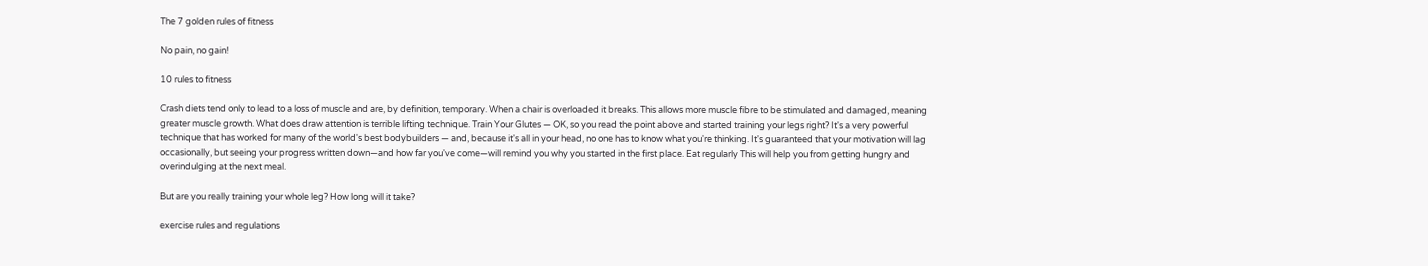The 7 golden rules of fitness

No pain, no gain!

10 rules to fitness

Crash diets tend only to lead to a loss of muscle and are, by definition, temporary. When a chair is overloaded it breaks. This allows more muscle fibre to be stimulated and damaged, meaning greater muscle growth. What does draw attention is terrible lifting technique. Train Your Glutes — OK, so you read the point above and started training your legs right? It's a very powerful technique that has worked for many of the world's best bodybuilders — and, because it's all in your head, no one has to know what you're thinking. It's guaranteed that your motivation will lag occasionally, but seeing your progress written down—and how far you've come—will remind you why you started in the first place. Eat regularly This will help you from getting hungry and overindulging at the next meal.

But are you really training your whole leg? How long will it take?

exercise rules and regulations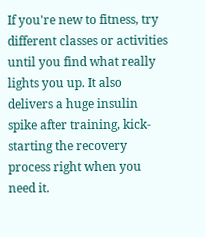If you're new to fitness, try different classes or activities until you find what really lights you up. It also delivers a huge insulin spike after training, kick-starting the recovery process right when you need it.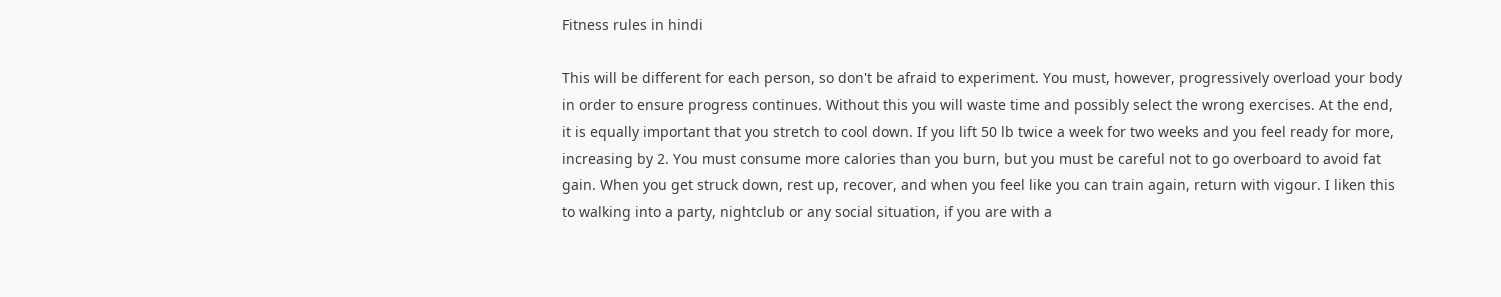Fitness rules in hindi

This will be different for each person, so don't be afraid to experiment. You must, however, progressively overload your body in order to ensure progress continues. Without this you will waste time and possibly select the wrong exercises. At the end, it is equally important that you stretch to cool down. If you lift 50 lb twice a week for two weeks and you feel ready for more, increasing by 2. You must consume more calories than you burn, but you must be careful not to go overboard to avoid fat gain. When you get struck down, rest up, recover, and when you feel like you can train again, return with vigour. I liken this to walking into a party, nightclub or any social situation, if you are with a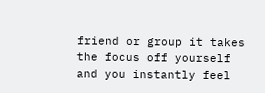friend or group it takes the focus off yourself and you instantly feel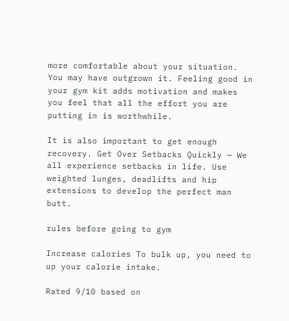more comfortable about your situation. You may have outgrown it. Feeling good in your gym kit adds motivation and makes you feel that all the effort you are putting in is worthwhile.

It is also important to get enough recovery. Get Over Setbacks Quickly — We all experience setbacks in life. Use weighted lunges, deadlifts and hip extensions to develop the perfect man butt.

rules before going to gym

Increase calories To bulk up, you need to up your calorie intake.

Rated 9/10 based on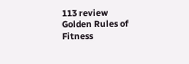113 review
Golden Rules of Fitness